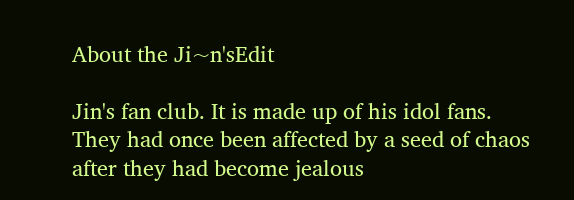About the Ji~n'sEdit

Jin's fan club. It is made up of his idol fans. They had once been affected by a seed of chaos after they had become jealous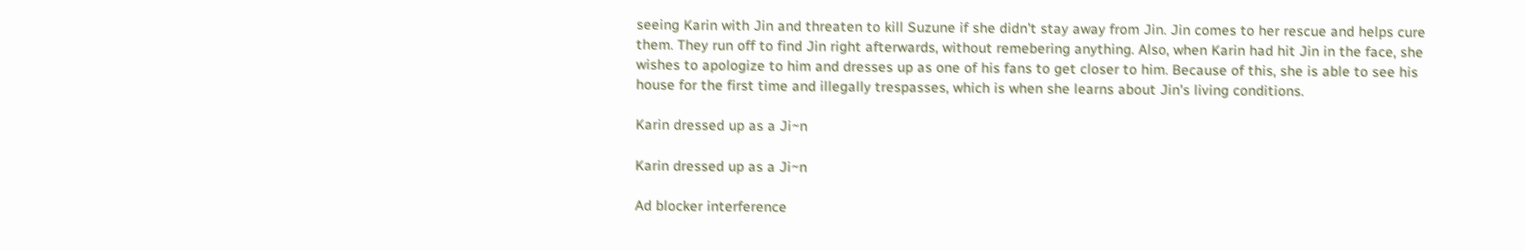seeing Karin with Jin and threaten to kill Suzune if she didn't stay away from Jin. Jin comes to her rescue and helps cure them. They run off to find Jin right afterwards, without remebering anything. Also, when Karin had hit Jin in the face, she wishes to apologize to him and dresses up as one of his fans to get closer to him. Because of this, she is able to see his house for the first time and illegally trespasses, which is when she learns about Jin's living conditions.

Karin dressed up as a Ji~n

Karin dressed up as a Ji~n

Ad blocker interference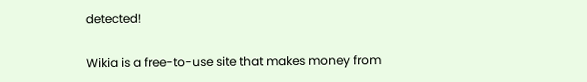detected!

Wikia is a free-to-use site that makes money from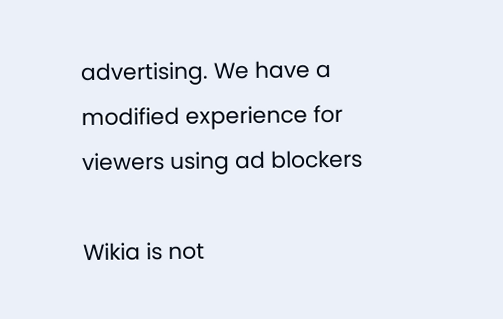advertising. We have a modified experience for viewers using ad blockers

Wikia is not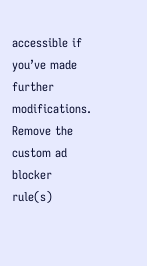accessible if you’ve made further modifications. Remove the custom ad blocker rule(s)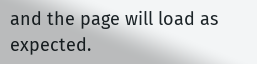and the page will load as expected.